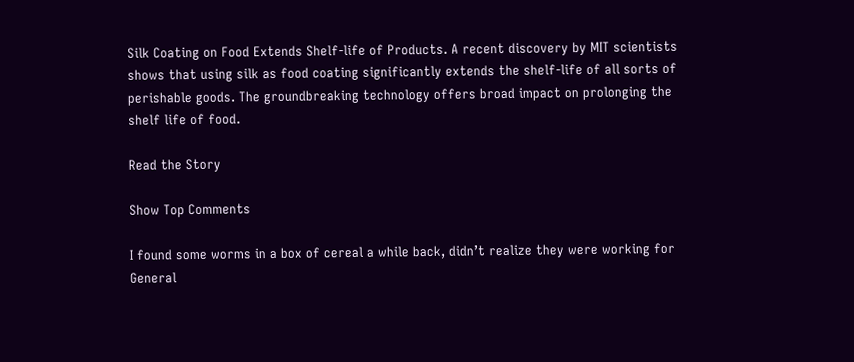Silk Coating on Food Extends Shelf-life of Products. A recent discovery by MIT scientists shows that using silk as food coating significantly extends the shelf-life of all sorts of perishable goods. The groundbreaking technology offers broad impact on prolonging the shelf life of food.

Read the Story

Show Top Comments

I found some worms in a box of cereal a while back, didn’t realize they were working for General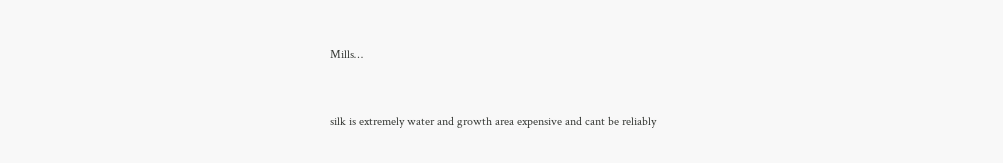Mills…


silk is extremely water and growth area expensive and cant be reliably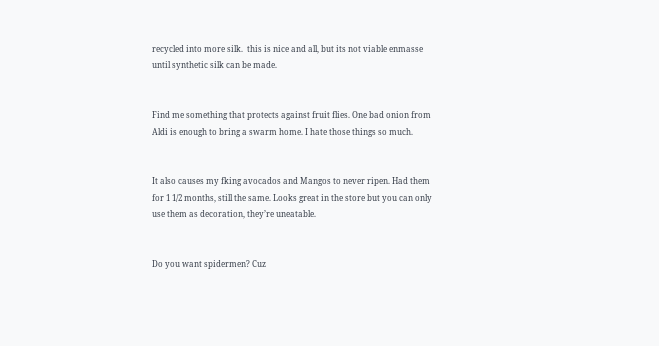recycled into more silk.  this is nice and all, but its not viable enmasse until synthetic silk can be made.


Find me something that protects against fruit flies. One bad onion from Aldi is enough to bring a swarm home. I hate those things so much.


It also causes my fking avocados and Mangos to never ripen. Had them for 1 1/2 months, still the same. Looks great in the store but you can only use them as decoration, they’re uneatable.


Do you want spidermen? Cuz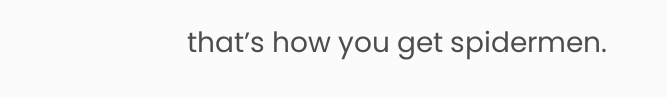that’s how you get spidermen.